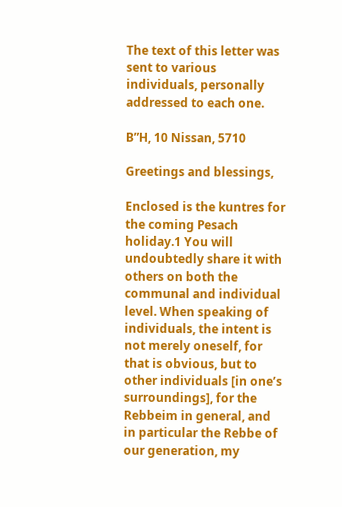The text of this letter was sent to various individuals, personally addressed to each one.

B”H, 10 Nissan, 5710

Greetings and blessings,

Enclosed is the kuntres for the coming Pesach holiday.1 You will undoubtedly share it with others on both the communal and individual level. When speaking of individuals, the intent is not merely oneself, for that is obvious, but to other individuals [in one’s surroundings], for the Rebbeim in general, and in particular the Rebbe of our generation, my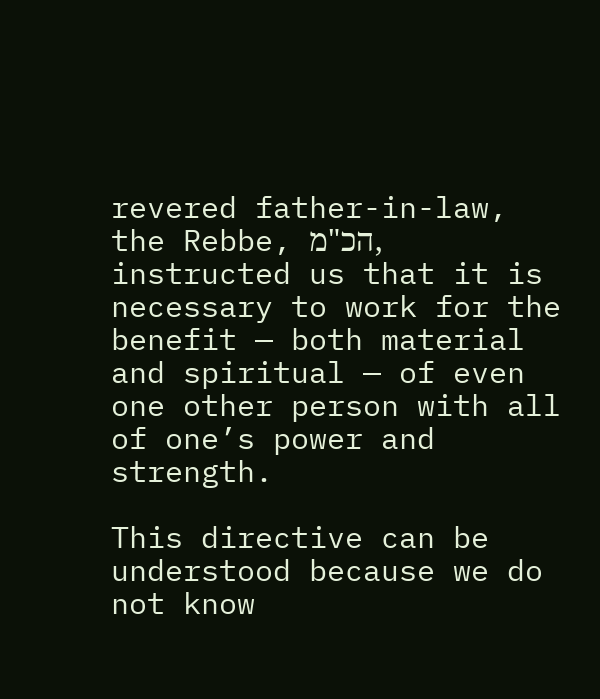revered father-in-law, the Rebbe, הכ"מ, instructed us that it is necessary to work for the benefit — both material and spiritual — of even one other person with all of one’s power and strength.

This directive can be understood because we do not know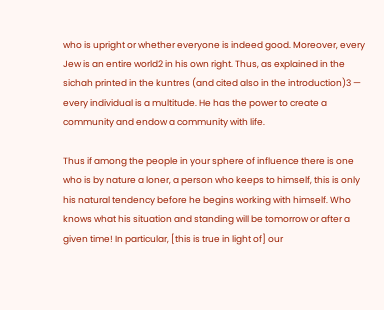who is upright or whether everyone is indeed good. Moreover, every Jew is an entire world2 in his own right. Thus, as explained in the sichah printed in the kuntres (and cited also in the introduction)3 — every individual is a multitude. He has the power to create a community and endow a community with life.

Thus if among the people in your sphere of influence there is one who is by nature a loner, a person who keeps to himself, this is only his natural tendency before he begins working with himself. Who knows what his situation and standing will be tomorrow or after a given time! In particular, [this is true in light of] our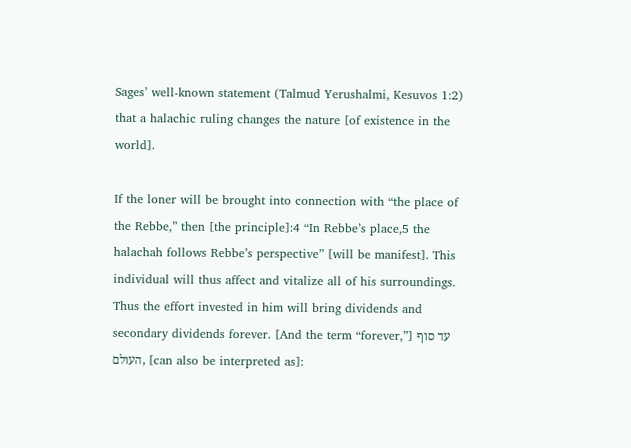Sages’ well-known statement (Talmud Yerushalmi, Kesuvos 1:2) that a halachic ruling changes the nature [of existence in the world].

If the loner will be brought into connection with “the place of the Rebbe,” then [the principle]:4 “In Rebbe’s place,5 the halachah follows Rebbe’s perspective” [will be manifest]. This individual will thus affect and vitalize all of his surroundings. Thus the effort invested in him will bring dividends and secondary dividends forever. [And the term “forever,”] עד סוף העולם, [can also be interpreted as]: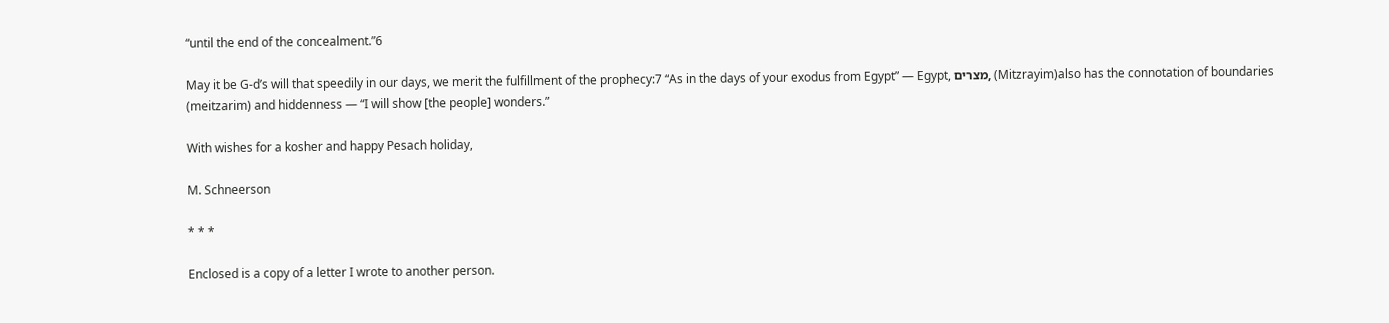“until the end of the concealment.”6

May it be G‑d’s will that speedily in our days, we merit the fulfillment of the prophecy:7 “As in the days of your exodus from Egypt” — Egypt, מצרים, (Mitzrayim)also has the connotation of boundaries (meitzarim) and hiddenness — “I will show [the people] wonders.”

With wishes for a kosher and happy Pesach holiday,

M. Schneerson

* * *

Enclosed is a copy of a letter I wrote to another person.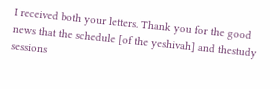I received both your letters. Thank you for the good news that the schedule [of the yeshivah] and thestudy sessions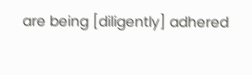are being [diligently] adhered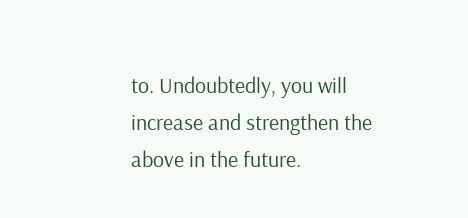to. Undoubtedly, you will increase and strengthen the above in the future.